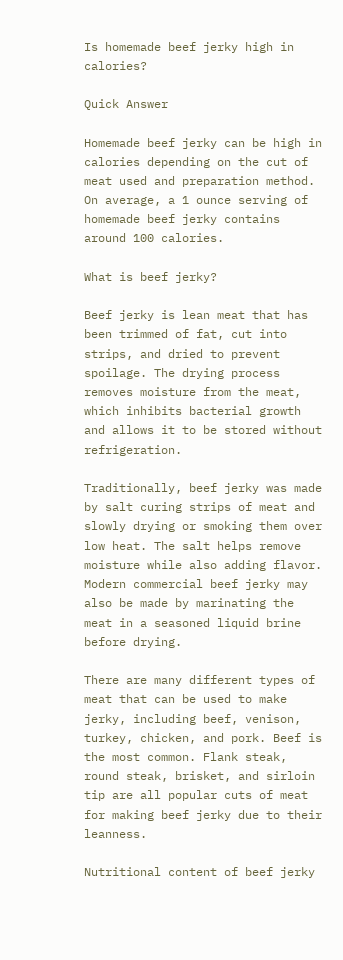Is homemade beef jerky high in calories?

Quick Answer

Homemade beef jerky can be high in calories depending on the cut of meat used and preparation method. On average, a 1 ounce serving of homemade beef jerky contains around 100 calories.

What is beef jerky?

Beef jerky is lean meat that has been trimmed of fat, cut into strips, and dried to prevent spoilage. The drying process removes moisture from the meat, which inhibits bacterial growth and allows it to be stored without refrigeration.

Traditionally, beef jerky was made by salt curing strips of meat and slowly drying or smoking them over low heat. The salt helps remove moisture while also adding flavor. Modern commercial beef jerky may also be made by marinating the meat in a seasoned liquid brine before drying.

There are many different types of meat that can be used to make jerky, including beef, venison, turkey, chicken, and pork. Beef is the most common. Flank steak, round steak, brisket, and sirloin tip are all popular cuts of meat for making beef jerky due to their leanness.

Nutritional content of beef jerky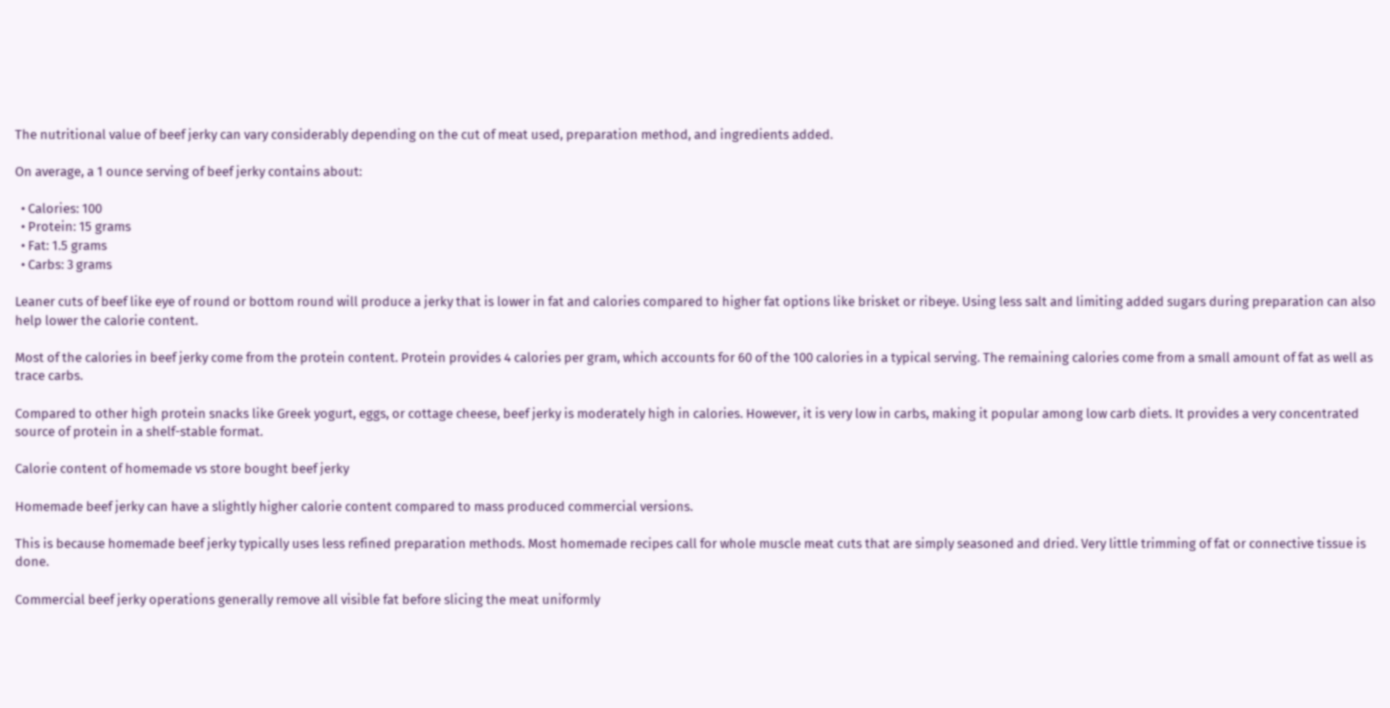The nutritional value of beef jerky can vary considerably depending on the cut of meat used, preparation method, and ingredients added.

On average, a 1 ounce serving of beef jerky contains about:

  • Calories: 100
  • Protein: 15 grams
  • Fat: 1.5 grams
  • Carbs: 3 grams

Leaner cuts of beef like eye of round or bottom round will produce a jerky that is lower in fat and calories compared to higher fat options like brisket or ribeye. Using less salt and limiting added sugars during preparation can also help lower the calorie content.

Most of the calories in beef jerky come from the protein content. Protein provides 4 calories per gram, which accounts for 60 of the 100 calories in a typical serving. The remaining calories come from a small amount of fat as well as trace carbs.

Compared to other high protein snacks like Greek yogurt, eggs, or cottage cheese, beef jerky is moderately high in calories. However, it is very low in carbs, making it popular among low carb diets. It provides a very concentrated source of protein in a shelf-stable format.

Calorie content of homemade vs store bought beef jerky

Homemade beef jerky can have a slightly higher calorie content compared to mass produced commercial versions.

This is because homemade beef jerky typically uses less refined preparation methods. Most homemade recipes call for whole muscle meat cuts that are simply seasoned and dried. Very little trimming of fat or connective tissue is done.

Commercial beef jerky operations generally remove all visible fat before slicing the meat uniformly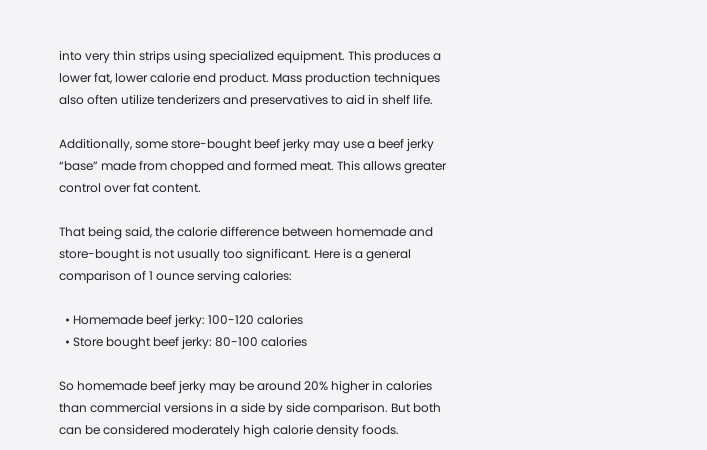into very thin strips using specialized equipment. This produces a lower fat, lower calorie end product. Mass production techniques also often utilize tenderizers and preservatives to aid in shelf life.

Additionally, some store-bought beef jerky may use a beef jerky “base” made from chopped and formed meat. This allows greater control over fat content.

That being said, the calorie difference between homemade and store-bought is not usually too significant. Here is a general comparison of 1 ounce serving calories:

  • Homemade beef jerky: 100-120 calories
  • Store bought beef jerky: 80-100 calories

So homemade beef jerky may be around 20% higher in calories than commercial versions in a side by side comparison. But both can be considered moderately high calorie density foods.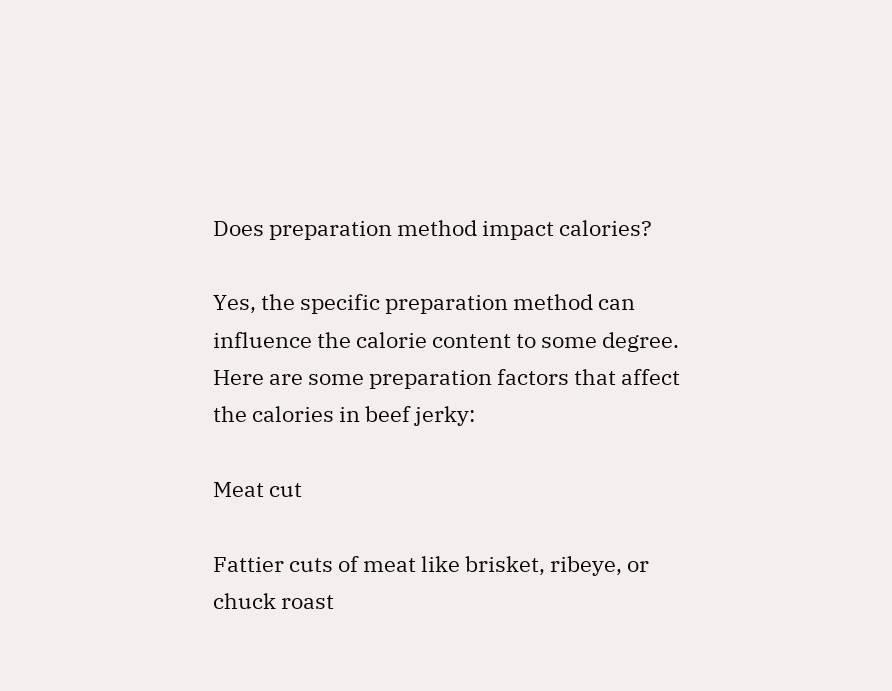Does preparation method impact calories?

Yes, the specific preparation method can influence the calorie content to some degree. Here are some preparation factors that affect the calories in beef jerky:

Meat cut

Fattier cuts of meat like brisket, ribeye, or chuck roast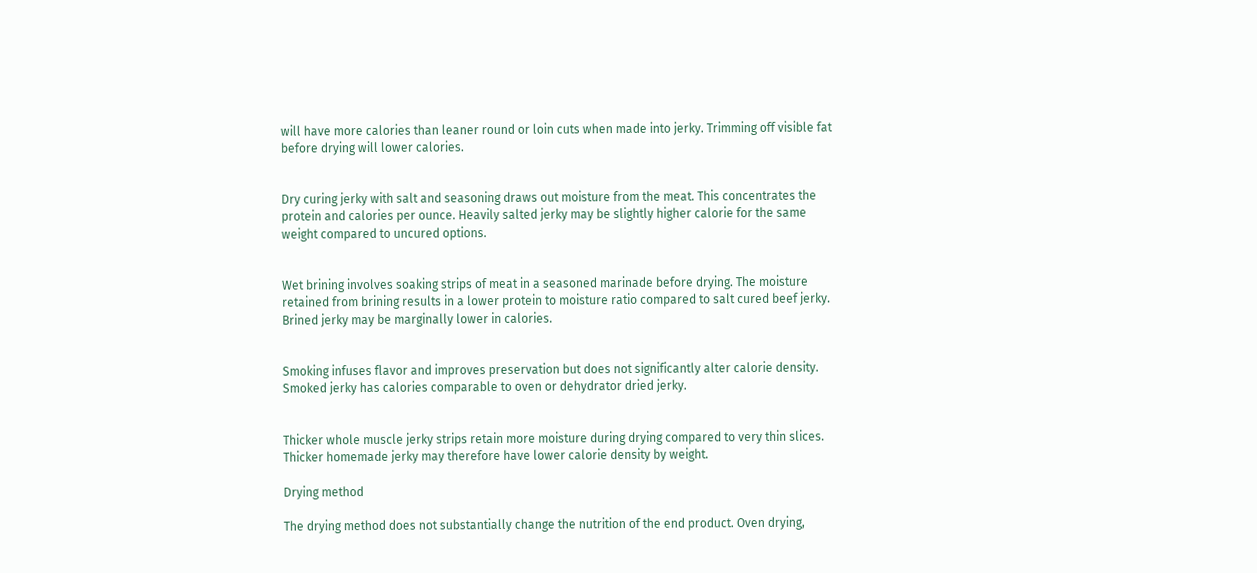will have more calories than leaner round or loin cuts when made into jerky. Trimming off visible fat before drying will lower calories.


Dry curing jerky with salt and seasoning draws out moisture from the meat. This concentrates the protein and calories per ounce. Heavily salted jerky may be slightly higher calorie for the same weight compared to uncured options.


Wet brining involves soaking strips of meat in a seasoned marinade before drying. The moisture retained from brining results in a lower protein to moisture ratio compared to salt cured beef jerky. Brined jerky may be marginally lower in calories.


Smoking infuses flavor and improves preservation but does not significantly alter calorie density. Smoked jerky has calories comparable to oven or dehydrator dried jerky.


Thicker whole muscle jerky strips retain more moisture during drying compared to very thin slices. Thicker homemade jerky may therefore have lower calorie density by weight.

Drying method

The drying method does not substantially change the nutrition of the end product. Oven drying,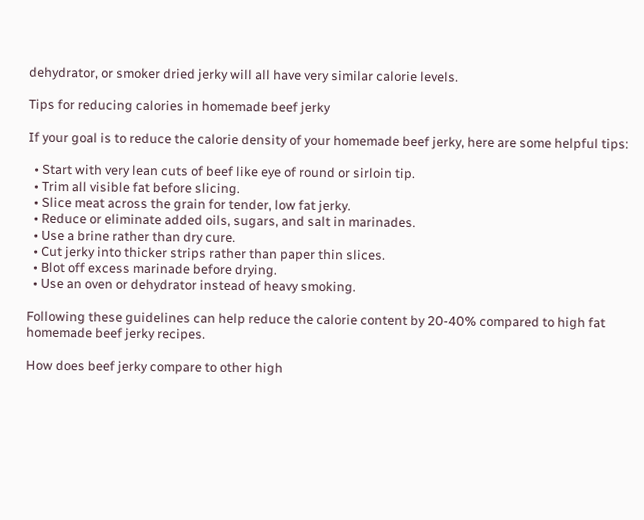dehydrator, or smoker dried jerky will all have very similar calorie levels.

Tips for reducing calories in homemade beef jerky

If your goal is to reduce the calorie density of your homemade beef jerky, here are some helpful tips:

  • Start with very lean cuts of beef like eye of round or sirloin tip.
  • Trim all visible fat before slicing.
  • Slice meat across the grain for tender, low fat jerky.
  • Reduce or eliminate added oils, sugars, and salt in marinades.
  • Use a brine rather than dry cure.
  • Cut jerky into thicker strips rather than paper thin slices.
  • Blot off excess marinade before drying.
  • Use an oven or dehydrator instead of heavy smoking.

Following these guidelines can help reduce the calorie content by 20-40% compared to high fat homemade beef jerky recipes.

How does beef jerky compare to other high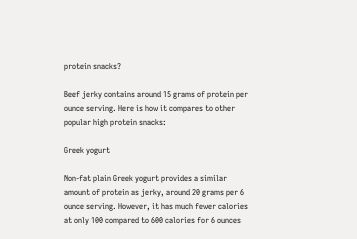protein snacks?

Beef jerky contains around 15 grams of protein per ounce serving. Here is how it compares to other popular high protein snacks:

Greek yogurt

Non-fat plain Greek yogurt provides a similar amount of protein as jerky, around 20 grams per 6 ounce serving. However, it has much fewer calories at only 100 compared to 600 calories for 6 ounces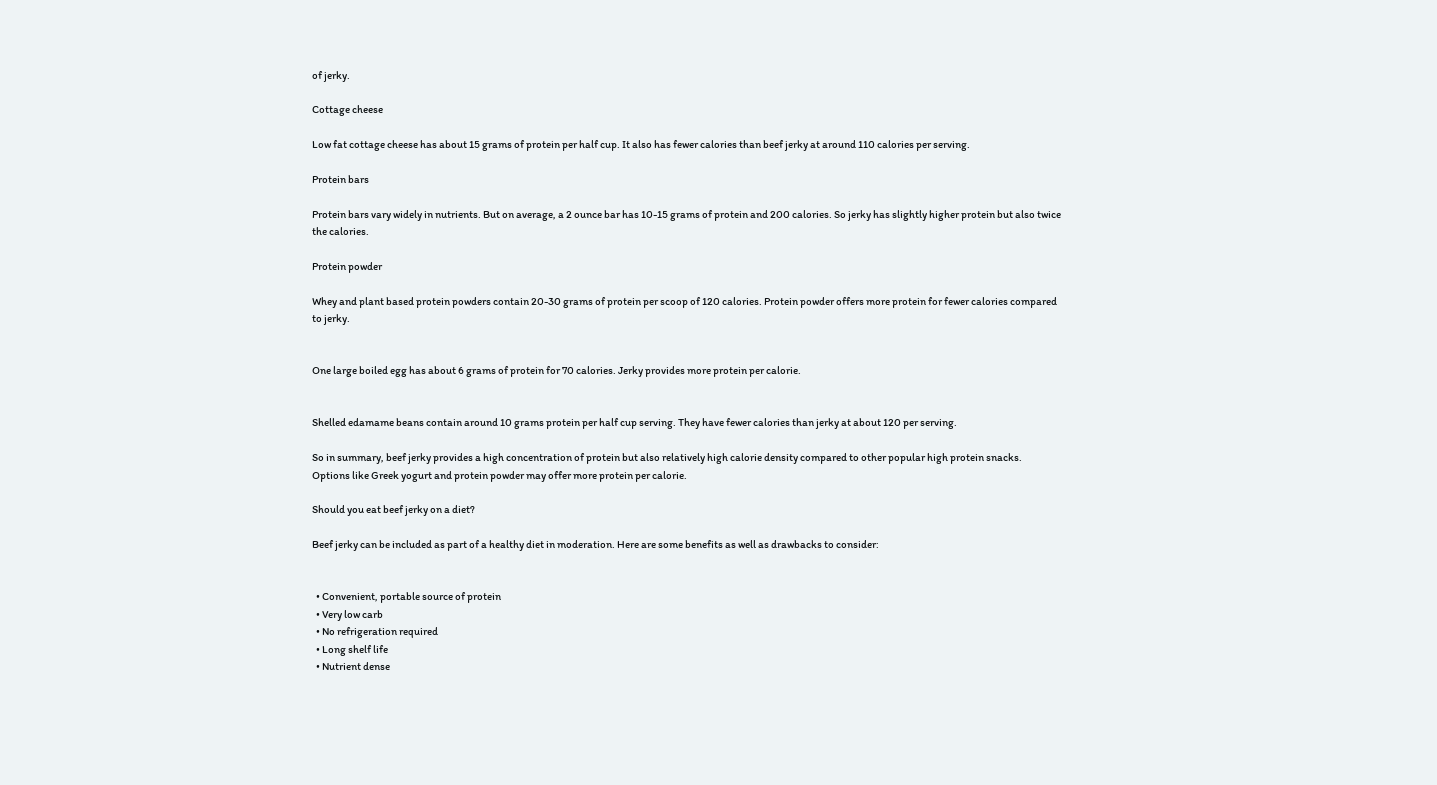of jerky.

Cottage cheese

Low fat cottage cheese has about 15 grams of protein per half cup. It also has fewer calories than beef jerky at around 110 calories per serving.

Protein bars

Protein bars vary widely in nutrients. But on average, a 2 ounce bar has 10-15 grams of protein and 200 calories. So jerky has slightly higher protein but also twice the calories.

Protein powder

Whey and plant based protein powders contain 20-30 grams of protein per scoop of 120 calories. Protein powder offers more protein for fewer calories compared to jerky.


One large boiled egg has about 6 grams of protein for 70 calories. Jerky provides more protein per calorie.


Shelled edamame beans contain around 10 grams protein per half cup serving. They have fewer calories than jerky at about 120 per serving.

So in summary, beef jerky provides a high concentration of protein but also relatively high calorie density compared to other popular high protein snacks. Options like Greek yogurt and protein powder may offer more protein per calorie.

Should you eat beef jerky on a diet?

Beef jerky can be included as part of a healthy diet in moderation. Here are some benefits as well as drawbacks to consider:


  • Convenient, portable source of protein
  • Very low carb
  • No refrigeration required
  • Long shelf life
  • Nutrient dense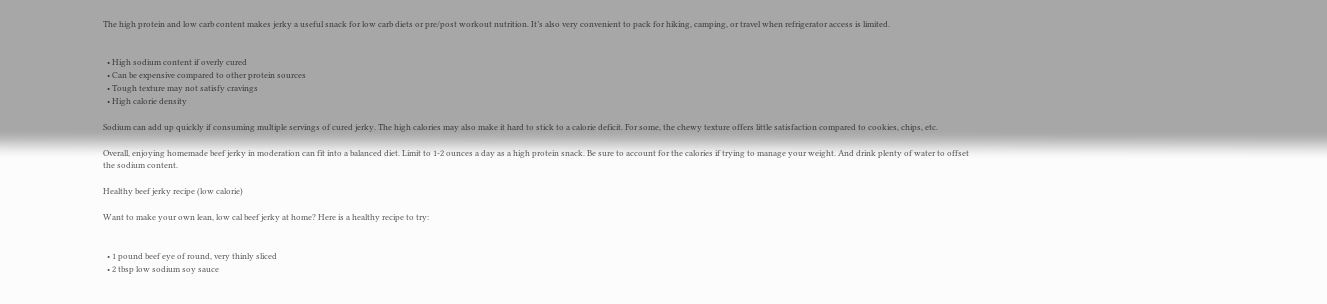The high protein and low carb content makes jerky a useful snack for low carb diets or pre/post workout nutrition. It’s also very convenient to pack for hiking, camping, or travel when refrigerator access is limited.


  • High sodium content if overly cured
  • Can be expensive compared to other protein sources
  • Tough texture may not satisfy cravings
  • High calorie density

Sodium can add up quickly if consuming multiple servings of cured jerky. The high calories may also make it hard to stick to a calorie deficit. For some, the chewy texture offers little satisfaction compared to cookies, chips, etc.

Overall, enjoying homemade beef jerky in moderation can fit into a balanced diet. Limit to 1-2 ounces a day as a high protein snack. Be sure to account for the calories if trying to manage your weight. And drink plenty of water to offset the sodium content.

Healthy beef jerky recipe (low calorie)

Want to make your own lean, low cal beef jerky at home? Here is a healthy recipe to try:


  • 1 pound beef eye of round, very thinly sliced
  • 2 tbsp low sodium soy sauce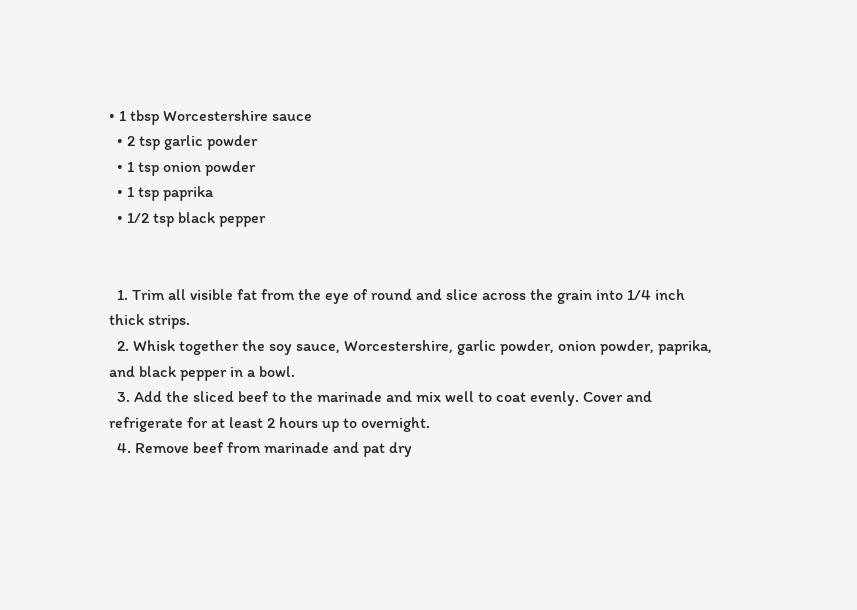• 1 tbsp Worcestershire sauce
  • 2 tsp garlic powder
  • 1 tsp onion powder
  • 1 tsp paprika
  • 1/2 tsp black pepper


  1. Trim all visible fat from the eye of round and slice across the grain into 1/4 inch thick strips.
  2. Whisk together the soy sauce, Worcestershire, garlic powder, onion powder, paprika, and black pepper in a bowl.
  3. Add the sliced beef to the marinade and mix well to coat evenly. Cover and refrigerate for at least 2 hours up to overnight.
  4. Remove beef from marinade and pat dry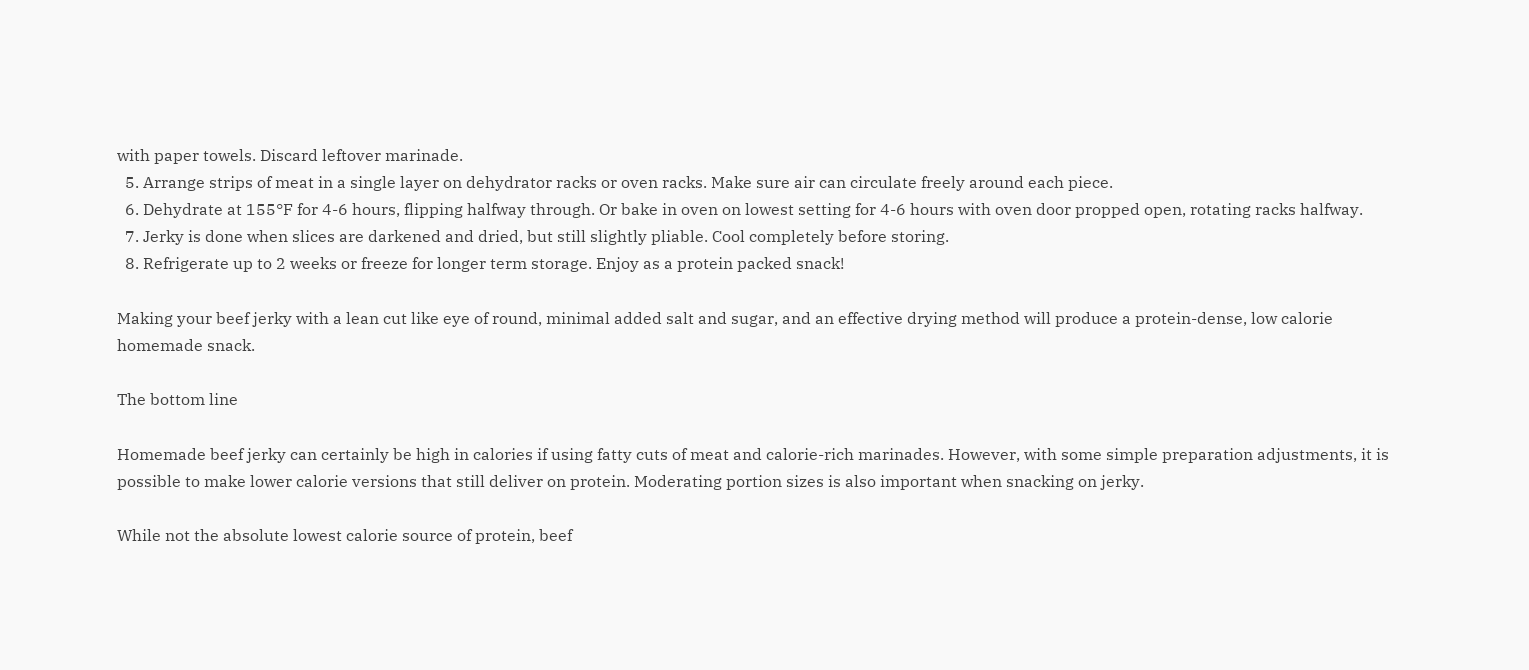with paper towels. Discard leftover marinade.
  5. Arrange strips of meat in a single layer on dehydrator racks or oven racks. Make sure air can circulate freely around each piece.
  6. Dehydrate at 155°F for 4-6 hours, flipping halfway through. Or bake in oven on lowest setting for 4-6 hours with oven door propped open, rotating racks halfway.
  7. Jerky is done when slices are darkened and dried, but still slightly pliable. Cool completely before storing.
  8. Refrigerate up to 2 weeks or freeze for longer term storage. Enjoy as a protein packed snack!

Making your beef jerky with a lean cut like eye of round, minimal added salt and sugar, and an effective drying method will produce a protein-dense, low calorie homemade snack.

The bottom line

Homemade beef jerky can certainly be high in calories if using fatty cuts of meat and calorie-rich marinades. However, with some simple preparation adjustments, it is possible to make lower calorie versions that still deliver on protein. Moderating portion sizes is also important when snacking on jerky.

While not the absolute lowest calorie source of protein, beef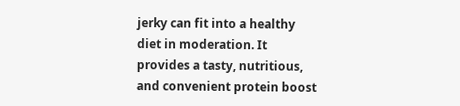jerky can fit into a healthy diet in moderation. It provides a tasty, nutritious, and convenient protein boost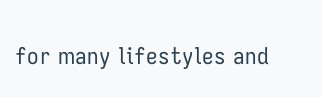for many lifestyles and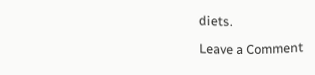diets.

Leave a Comment